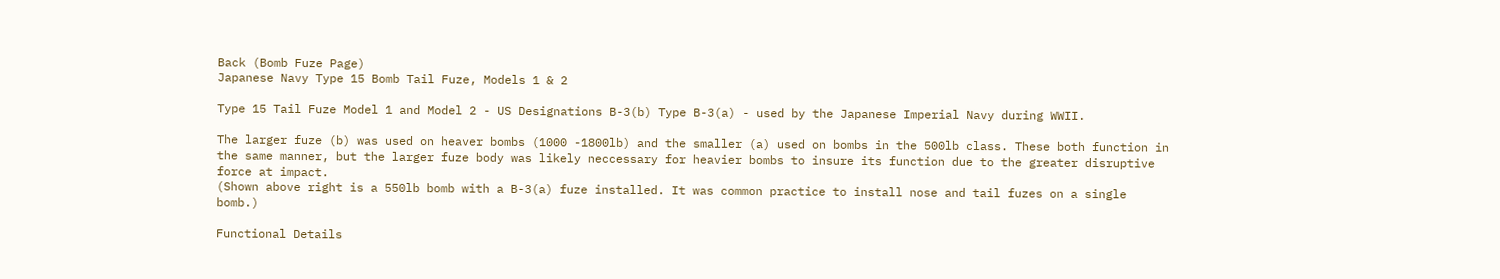Back (Bomb Fuze Page)
Japanese Navy Type 15 Bomb Tail Fuze, Models 1 & 2

Type 15 Tail Fuze Model 1 and Model 2 - US Designations B-3(b) Type B-3(a) - used by the Japanese Imperial Navy during WWII.

The larger fuze (b) was used on heaver bombs (1000 -1800lb) and the smaller (a) used on bombs in the 500lb class. These both function in the same manner, but the larger fuze body was likely neccessary for heavier bombs to insure its function due to the greater disruptive force at impact.
(Shown above right is a 550lb bomb with a B-3(a) fuze installed. It was common practice to install nose and tail fuzes on a single bomb.)

Functional Details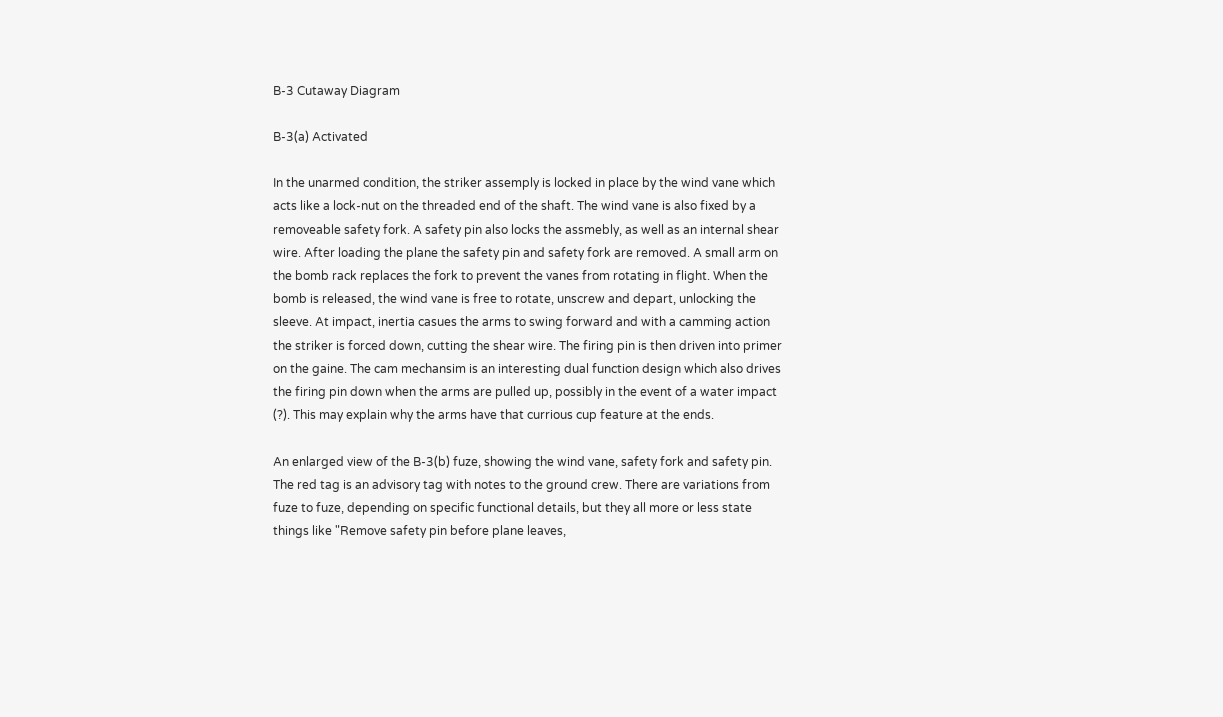B-3 Cutaway Diagram

B-3(a) Activated

In the unarmed condition, the striker assemply is locked in place by the wind vane which acts like a lock-nut on the threaded end of the shaft. The wind vane is also fixed by a removeable safety fork. A safety pin also locks the assmebly, as well as an internal shear wire. After loading the plane the safety pin and safety fork are removed. A small arm on the bomb rack replaces the fork to prevent the vanes from rotating in flight. When the bomb is released, the wind vane is free to rotate, unscrew and depart, unlocking the sleeve. At impact, inertia casues the arms to swing forward and with a camming action the striker is forced down, cutting the shear wire. The firing pin is then driven into primer on the gaine. The cam mechansim is an interesting dual function design which also drives the firing pin down when the arms are pulled up, possibly in the event of a water impact (?). This may explain why the arms have that currious cup feature at the ends.

An enlarged view of the B-3(b) fuze, showing the wind vane, safety fork and safety pin.
The red tag is an advisory tag with notes to the ground crew. There are variations from fuze to fuze, depending on specific functional details, but they all more or less state things like "Remove safety pin before plane leaves,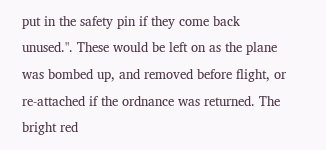put in the safety pin if they come back unused.". These would be left on as the plane was bombed up, and removed before flight, or re-attached if the ordnance was returned. The bright red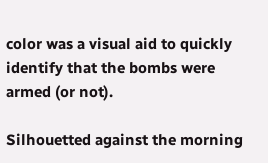color was a visual aid to quickly identify that the bombs were armed (or not).

Silhouetted against the morning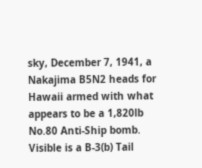sky, December 7, 1941, a Nakajima B5N2 heads for Hawaii armed with what appears to be a 1,820lb No.80 Anti-Ship bomb. Visible is a B-3(b) Tail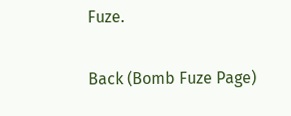Fuze.

Back (Bomb Fuze Page)